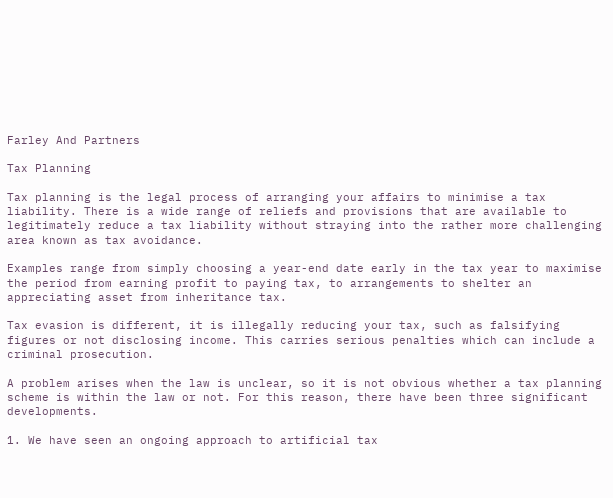Farley And Partners

Tax Planning

Tax planning is the legal process of arranging your affairs to minimise a tax liability. There is a wide range of reliefs and provisions that are available to legitimately reduce a tax liability without straying into the rather more challenging area known as tax avoidance.

Examples range from simply choosing a year-end date early in the tax year to maximise the period from earning profit to paying tax, to arrangements to shelter an appreciating asset from inheritance tax.

Tax evasion is different, it is illegally reducing your tax, such as falsifying figures or not disclosing income. This carries serious penalties which can include a criminal prosecution.

A problem arises when the law is unclear, so it is not obvious whether a tax planning scheme is within the law or not. For this reason, there have been three significant developments.

1. We have seen an ongoing approach to artificial tax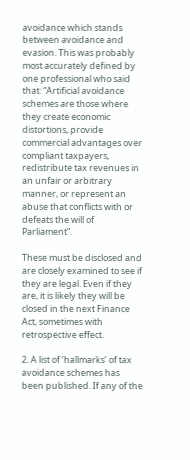avoidance which stands between avoidance and evasion. This was probably most accurately defined by one professional who said that: “Artificial avoidance schemes are those where they create economic distortions, provide commercial advantages over compliant taxpayers, redistribute tax revenues in an unfair or arbitrary manner, or represent an abuse that conflicts with or defeats the will of Parliament”.

These must be disclosed and are closely examined to see if they are legal. Even if they are, it is likely they will be closed in the next Finance Act, sometimes with retrospective effect.

2. A list of ‘hallmarks’ of tax avoidance schemes has been published. If any of the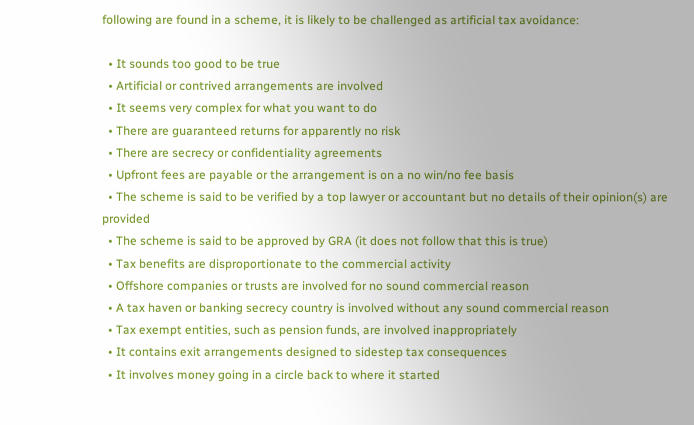following are found in a scheme, it is likely to be challenged as artificial tax avoidance:

  • It sounds too good to be true
  • Artificial or contrived arrangements are involved
  • It seems very complex for what you want to do
  • There are guaranteed returns for apparently no risk
  • There are secrecy or confidentiality agreements
  • Upfront fees are payable or the arrangement is on a no win/no fee basis
  • The scheme is said to be verified by a top lawyer or accountant but no details of their opinion(s) are provided
  • The scheme is said to be approved by GRA (it does not follow that this is true)
  • Tax benefits are disproportionate to the commercial activity
  • Offshore companies or trusts are involved for no sound commercial reason
  • A tax haven or banking secrecy country is involved without any sound commercial reason
  • Tax exempt entities, such as pension funds, are involved inappropriately
  • It contains exit arrangements designed to sidestep tax consequences
  • It involves money going in a circle back to where it started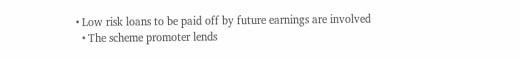• Low risk loans to be paid off by future earnings are involved
  • The scheme promoter lends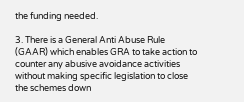the funding needed.

3. There is a General Anti Abuse Rule (GAAR) which enables GRA to take action to counter any abusive avoidance activities without making specific legislation to close the schemes down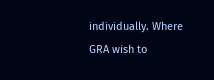individually. Where GRA wish to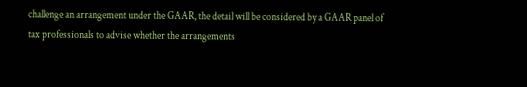challenge an arrangement under the GAAR, the detail will be considered by a GAAR panel of tax professionals to advise whether the arrangements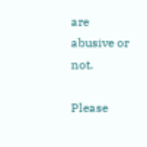are abusive or not.

Please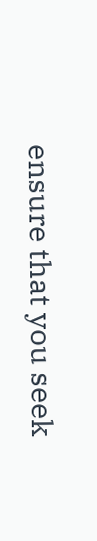ensure that you seek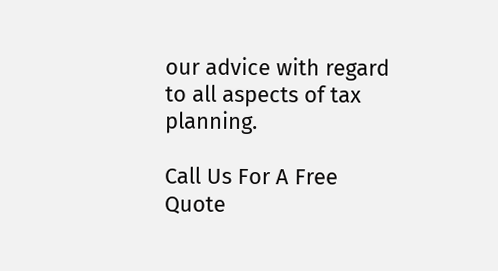our advice with regard to all aspects of tax planning.

Call Us For A Free Quote